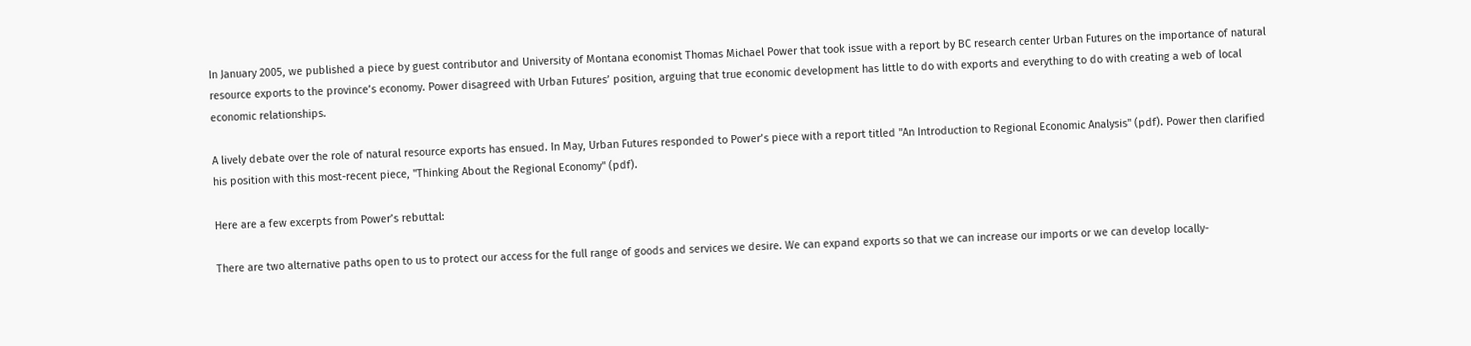In January 2005, we published a piece by guest contributor and University of Montana economist Thomas Michael Power that took issue with a report by BC research center Urban Futures on the importance of natural resource exports to the province’s economy. Power disagreed with Urban Futures’ position, arguing that true economic development has little to do with exports and everything to do with creating a web of local economic relationships.

A lively debate over the role of natural resource exports has ensued. In May, Urban Futures responded to Power’s piece with a report titled "An Introduction to Regional Economic Analysis" (pdf). Power then clarified his position with this most-recent piece, "Thinking About the Regional Economy" (pdf).

Here are a few excerpts from Power’s rebuttal:

There are two alternative paths open to us to protect our access for the full range of goods and services we desire. We can expand exports so that we can increase our imports or we can develop locally-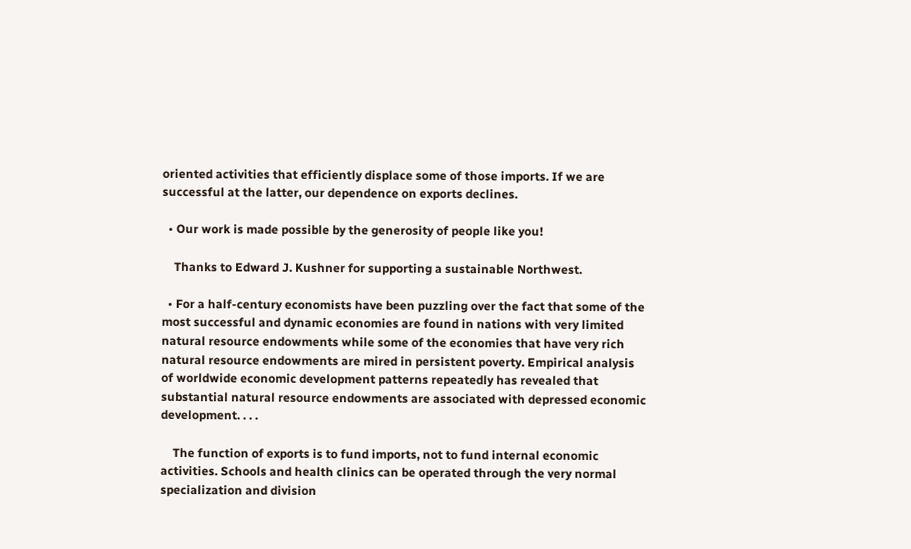oriented activities that efficiently displace some of those imports. If we are successful at the latter, our dependence on exports declines.

  • Our work is made possible by the generosity of people like you!

    Thanks to Edward J. Kushner for supporting a sustainable Northwest.

  • For a half-century economists have been puzzling over the fact that some of the most successful and dynamic economies are found in nations with very limited natural resource endowments while some of the economies that have very rich natural resource endowments are mired in persistent poverty. Empirical analysis of worldwide economic development patterns repeatedly has revealed that substantial natural resource endowments are associated with depressed economic development. . . .

    The function of exports is to fund imports, not to fund internal economic activities. Schools and health clinics can be operated through the very normal specialization and division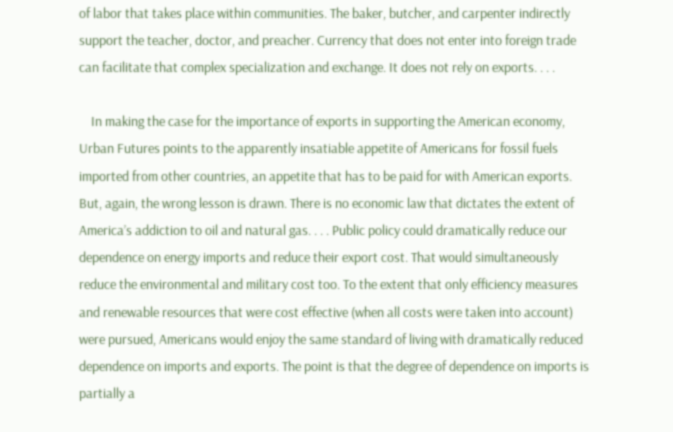of labor that takes place within communities. The baker, butcher, and carpenter indirectly support the teacher, doctor, and preacher. Currency that does not enter into foreign trade can facilitate that complex specialization and exchange. It does not rely on exports. . . .

    In making the case for the importance of exports in supporting the American economy, Urban Futures points to the apparently insatiable appetite of Americans for fossil fuels imported from other countries, an appetite that has to be paid for with American exports. But, again, the wrong lesson is drawn. There is no economic law that dictates the extent of America’s addiction to oil and natural gas. . . . Public policy could dramatically reduce our dependence on energy imports and reduce their export cost. That would simultaneously reduce the environmental and military cost too. To the extent that only efficiency measures and renewable resources that were cost effective (when all costs were taken into account) were pursued, Americans would enjoy the same standard of living with dramatically reduced dependence on imports and exports. The point is that the degree of dependence on imports is partially a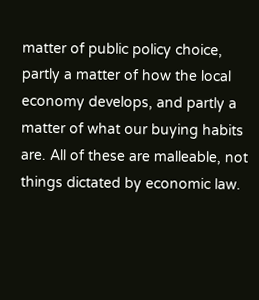matter of public policy choice, partly a matter of how the local economy develops, and partly a matter of what our buying habits are. All of these are malleable, not things dictated by economic law.